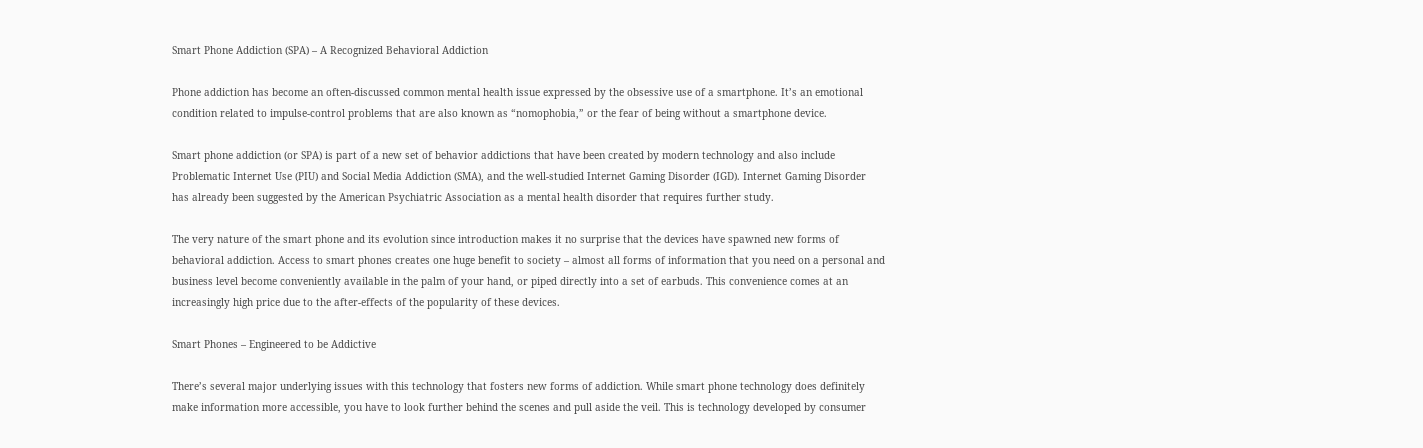Smart Phone Addiction (SPA) – A Recognized Behavioral Addiction

Phone addiction has become an often-discussed common mental health issue expressed by the obsessive use of a smartphone. It’s an emotional condition related to impulse-control problems that are also known as “nomophobia,” or the fear of being without a smartphone device.

Smart phone addiction (or SPA) is part of a new set of behavior addictions that have been created by modern technology and also include Problematic Internet Use (PIU) and Social Media Addiction (SMA), and the well-studied Internet Gaming Disorder (IGD). Internet Gaming Disorder has already been suggested by the American Psychiatric Association as a mental health disorder that requires further study.

The very nature of the smart phone and its evolution since introduction makes it no surprise that the devices have spawned new forms of behavioral addiction. Access to smart phones creates one huge benefit to society – almost all forms of information that you need on a personal and business level become conveniently available in the palm of your hand, or piped directly into a set of earbuds. This convenience comes at an increasingly high price due to the after-effects of the popularity of these devices.

Smart Phones – Engineered to be Addictive

There’s several major underlying issues with this technology that fosters new forms of addiction. While smart phone technology does definitely make information more accessible, you have to look further behind the scenes and pull aside the veil. This is technology developed by consumer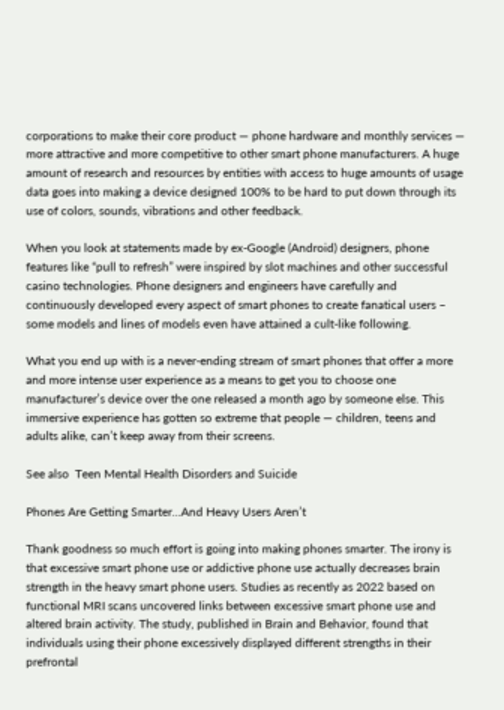corporations to make their core product — phone hardware and monthly services — more attractive and more competitive to other smart phone manufacturers. A huge amount of research and resources by entities with access to huge amounts of usage data goes into making a device designed 100% to be hard to put down through its use of colors, sounds, vibrations and other feedback.

When you look at statements made by ex-Google (Android) designers, phone features like “pull to refresh” were inspired by slot machines and other successful casino technologies. Phone designers and engineers have carefully and continuously developed every aspect of smart phones to create fanatical users – some models and lines of models even have attained a cult-like following.

What you end up with is a never-ending stream of smart phones that offer a more and more intense user experience as a means to get you to choose one manufacturer’s device over the one released a month ago by someone else. This immersive experience has gotten so extreme that people — children, teens and adults alike, can’t keep away from their screens.

See also  Teen Mental Health Disorders and Suicide

Phones Are Getting Smarter…And Heavy Users Aren’t

Thank goodness so much effort is going into making phones smarter. The irony is that excessive smart phone use or addictive phone use actually decreases brain strength in the heavy smart phone users. Studies as recently as 2022 based on functional MRI scans uncovered links between excessive smart phone use and altered brain activity. The study, published in Brain and Behavior, found that individuals using their phone excessively displayed different strengths in their prefrontal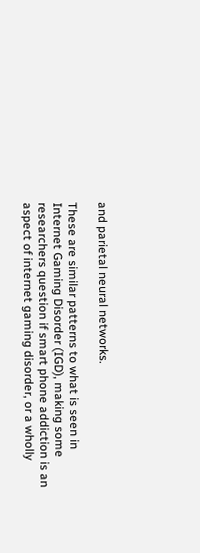and parietal neural networks.

These are similar patterns to what is seen in Internet Gaming Disorder (IGD), making some researchers question if smart phone addiction is an aspect of internet gaming disorder, or a wholly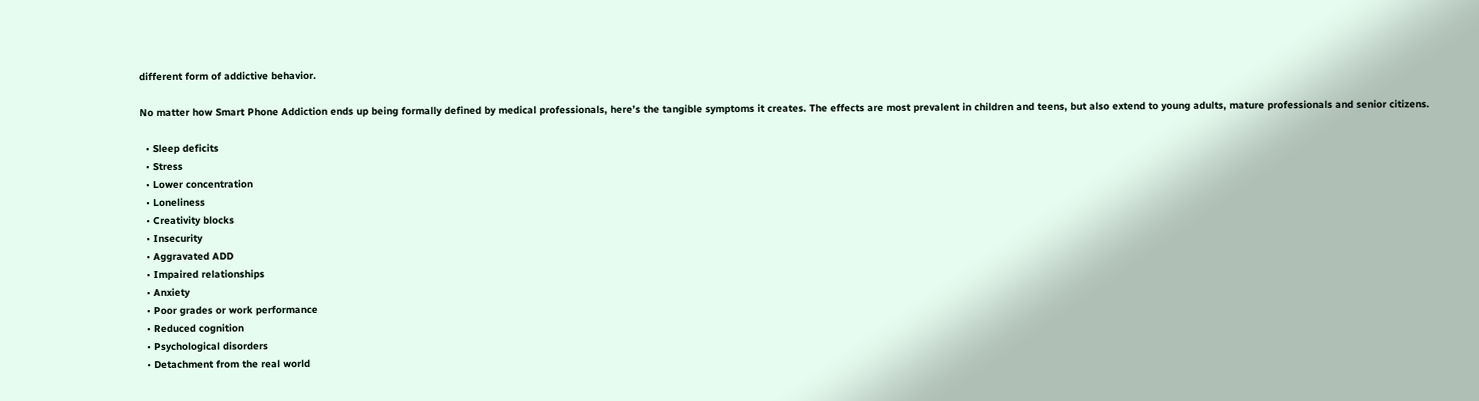different form of addictive behavior.

No matter how Smart Phone Addiction ends up being formally defined by medical professionals, here’s the tangible symptoms it creates. The effects are most prevalent in children and teens, but also extend to young adults, mature professionals and senior citizens.

  • Sleep deficits
  • Stress
  • Lower concentration
  • Loneliness
  • Creativity blocks
  • Insecurity
  • Aggravated ADD
  • Impaired relationships
  • Anxiety
  • Poor grades or work performance
  • Reduced cognition
  • Psychological disorders
  • Detachment from the real world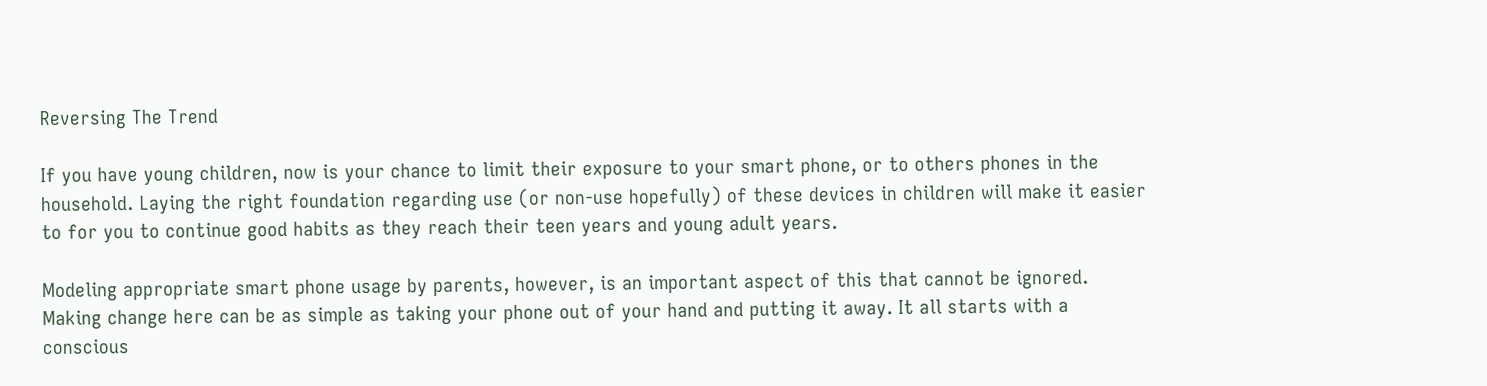Reversing The Trend

If you have young children, now is your chance to limit their exposure to your smart phone, or to others phones in the household. Laying the right foundation regarding use (or non-use hopefully) of these devices in children will make it easier to for you to continue good habits as they reach their teen years and young adult years.

Modeling appropriate smart phone usage by parents, however, is an important aspect of this that cannot be ignored. Making change here can be as simple as taking your phone out of your hand and putting it away. It all starts with a conscious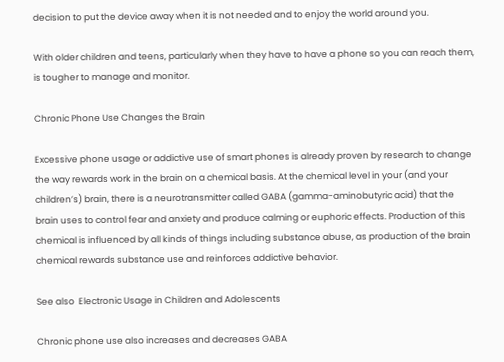decision to put the device away when it is not needed and to enjoy the world around you.

With older children and teens, particularly when they have to have a phone so you can reach them, is tougher to manage and monitor.

Chronic Phone Use Changes the Brain

Excessive phone usage or addictive use of smart phones is already proven by research to change the way rewards work in the brain on a chemical basis. At the chemical level in your (and your children’s) brain, there is a neurotransmitter called GABA (gamma-aminobutyric acid) that the brain uses to control fear and anxiety and produce calming or euphoric effects. Production of this chemical is influenced by all kinds of things including substance abuse, as production of the brain chemical rewards substance use and reinforces addictive behavior.

See also  Electronic Usage in Children and Adolescents

Chronic phone use also increases and decreases GABA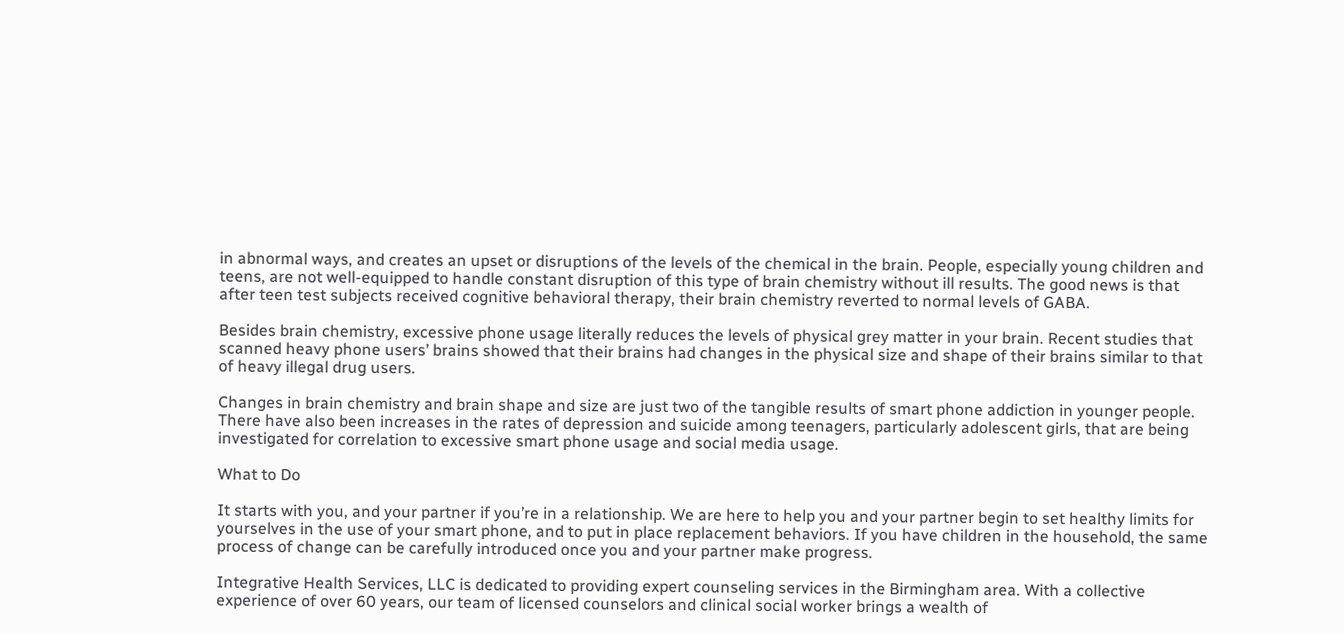in abnormal ways, and creates an upset or disruptions of the levels of the chemical in the brain. People, especially young children and teens, are not well-equipped to handle constant disruption of this type of brain chemistry without ill results. The good news is that after teen test subjects received cognitive behavioral therapy, their brain chemistry reverted to normal levels of GABA.

Besides brain chemistry, excessive phone usage literally reduces the levels of physical grey matter in your brain. Recent studies that scanned heavy phone users’ brains showed that their brains had changes in the physical size and shape of their brains similar to that of heavy illegal drug users.

Changes in brain chemistry and brain shape and size are just two of the tangible results of smart phone addiction in younger people. There have also been increases in the rates of depression and suicide among teenagers, particularly adolescent girls, that are being investigated for correlation to excessive smart phone usage and social media usage.

What to Do

It starts with you, and your partner if you’re in a relationship. We are here to help you and your partner begin to set healthy limits for yourselves in the use of your smart phone, and to put in place replacement behaviors. If you have children in the household, the same process of change can be carefully introduced once you and your partner make progress.

Integrative Health Services, LLC is dedicated to providing expert counseling services in the Birmingham area. With a collective experience of over 60 years, our team of licensed counselors and clinical social worker brings a wealth of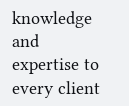knowledge and expertise to every client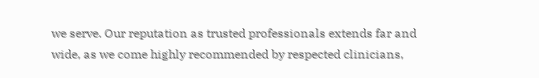we serve. Our reputation as trusted professionals extends far and wide, as we come highly recommended by respected clinicians,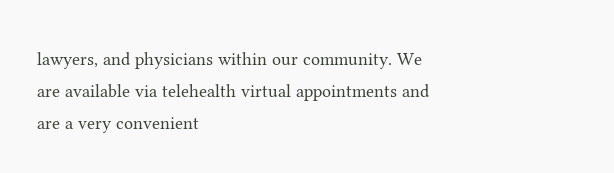lawyers, and physicians within our community. We are available via telehealth virtual appointments and are a very convenient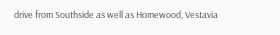drive from Southside as well as Homewood, Vestavia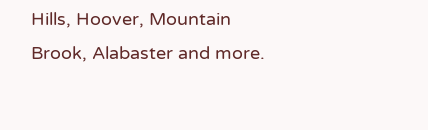Hills, Hoover, Mountain Brook, Alabaster and more.